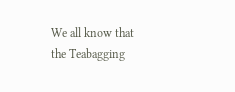We all know that the Teabagging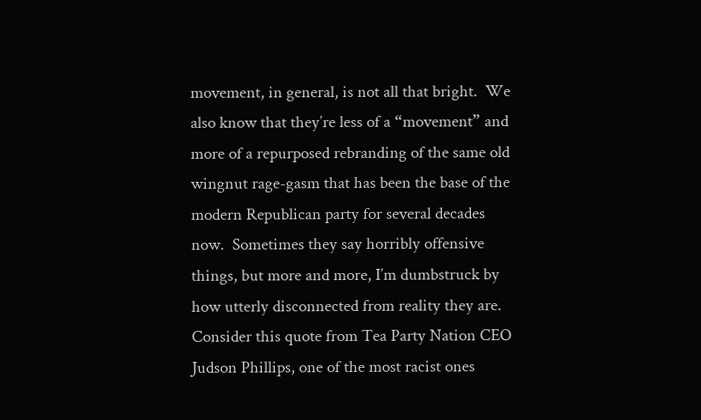movement, in general, is not all that bright.  We also know that they’re less of a “movement” and more of a repurposed rebranding of the same old wingnut rage-gasm that has been the base of the modern Republican party for several decades now.  Sometimes they say horribly offensive things, but more and more, I’m dumbstruck by how utterly disconnected from reality they are.  Consider this quote from Tea Party Nation CEO Judson Phillips, one of the most racist ones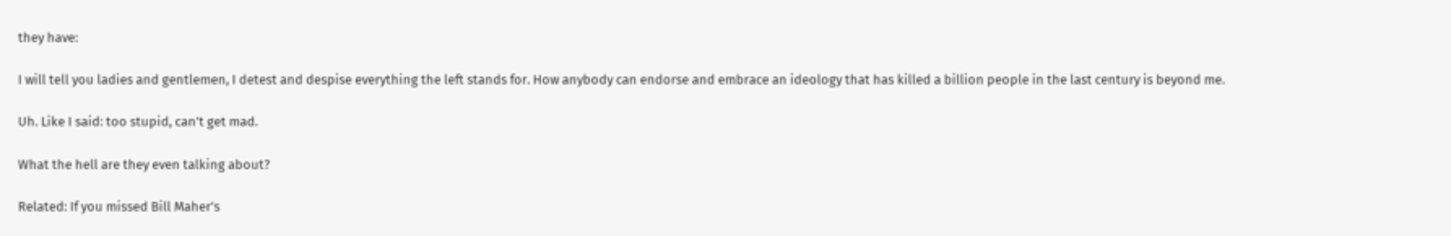they have:

I will tell you ladies and gentlemen, I detest and despise everything the left stands for. How anybody can endorse and embrace an ideology that has killed a billion people in the last century is beyond me.

Uh. Like I said: too stupid, can’t get mad.

What the hell are they even talking about?

Related: If you missed Bill Maher’s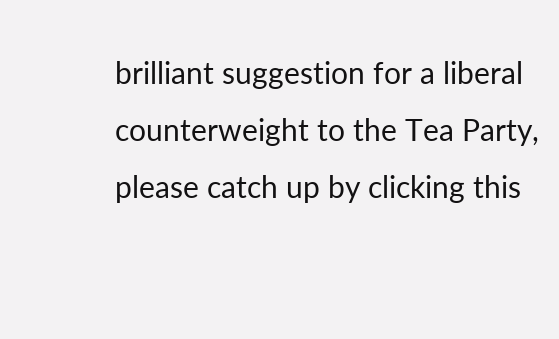brilliant suggestion for a liberal counterweight to the Tea Party, please catch up by clicking this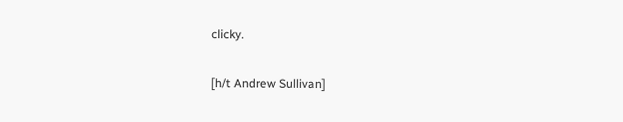clicky.

[h/t Andrew Sullivan]